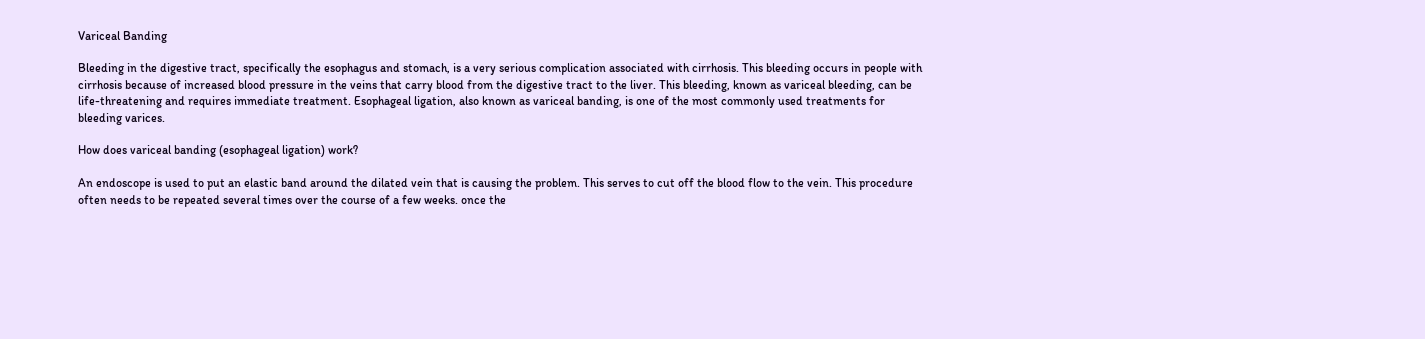Variceal Banding

Bleeding in the digestive tract, specifically the esophagus and stomach, is a very serious complication associated with cirrhosis. This bleeding occurs in people with cirrhosis because of increased blood pressure in the veins that carry blood from the digestive tract to the liver. This bleeding, known as variceal bleeding, can be life-threatening and requires immediate treatment. Esophageal ligation, also known as variceal banding, is one of the most commonly used treatments for bleeding varices.

How does variceal banding (esophageal ligation) work?

An endoscope is used to put an elastic band around the dilated vein that is causing the problem. This serves to cut off the blood flow to the vein. This procedure often needs to be repeated several times over the course of a few weeks. once the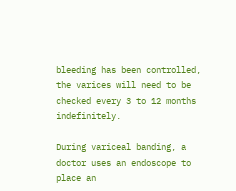bleeding has been controlled, the varices will need to be checked every 3 to 12 months indefinitely.

During variceal banding, a doctor uses an endoscope to place an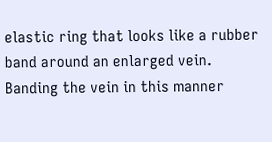elastic ring that looks like a rubber band around an enlarged vein. Banding the vein in this manner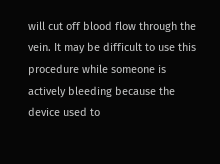will cut off blood flow through the vein. It may be difficult to use this procedure while someone is actively bleeding because the device used to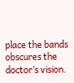place the bands obscures the doctor’s vision.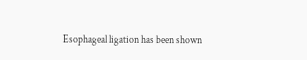Esophageal ligation has been shown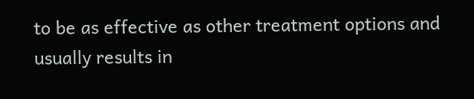to be as effective as other treatment options and usually results in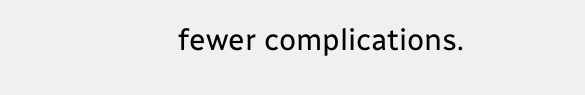fewer complications.